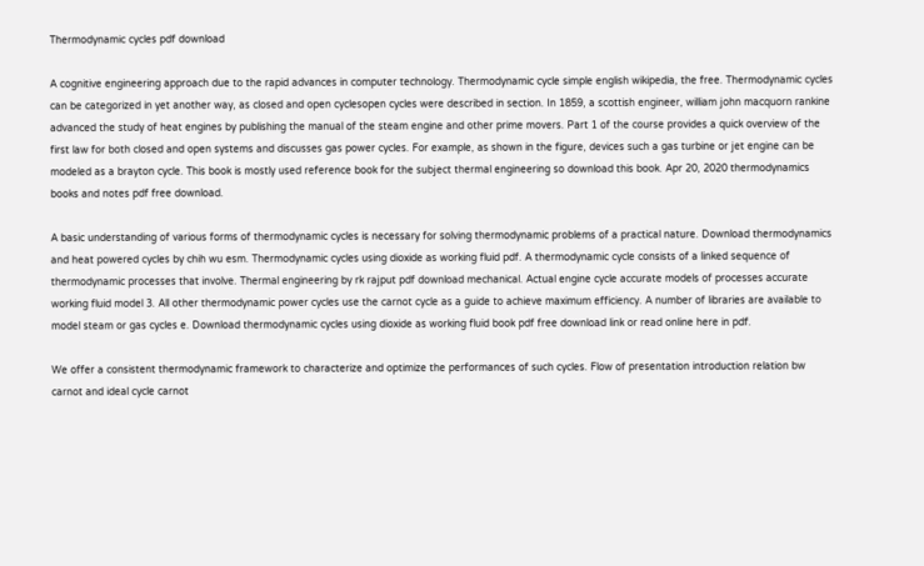Thermodynamic cycles pdf download

A cognitive engineering approach due to the rapid advances in computer technology. Thermodynamic cycle simple english wikipedia, the free. Thermodynamic cycles can be categorized in yet another way, as closed and open cyclesopen cycles were described in section. In 1859, a scottish engineer, william john macquorn rankine advanced the study of heat engines by publishing the manual of the steam engine and other prime movers. Part 1 of the course provides a quick overview of the first law for both closed and open systems and discusses gas power cycles. For example, as shown in the figure, devices such a gas turbine or jet engine can be modeled as a brayton cycle. This book is mostly used reference book for the subject thermal engineering so download this book. Apr 20, 2020 thermodynamics books and notes pdf free download.

A basic understanding of various forms of thermodynamic cycles is necessary for solving thermodynamic problems of a practical nature. Download thermodynamics and heat powered cycles by chih wu esm. Thermodynamic cycles using dioxide as working fluid pdf. A thermodynamic cycle consists of a linked sequence of thermodynamic processes that involve. Thermal engineering by rk rajput pdf download mechanical. Actual engine cycle accurate models of processes accurate working fluid model 3. All other thermodynamic power cycles use the carnot cycle as a guide to achieve maximum efficiency. A number of libraries are available to model steam or gas cycles e. Download thermodynamic cycles using dioxide as working fluid book pdf free download link or read online here in pdf.

We offer a consistent thermodynamic framework to characterize and optimize the performances of such cycles. Flow of presentation introduction relation bw carnot and ideal cycle carnot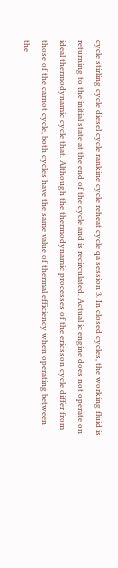cycle stirling cycle diesel cycle rankine cycle reheat cycle qa session 3. In closed cycles, the working fluid is returning to the initial state at the end of the cycle and is recirculated. Actual ic engine does not operate on ideal thermodynamic cycle that. Although the thermodynamic processes of the ericsson cycle differ from those of the carnot cycle, both cycles have the same value of thermal efficiency when operating between the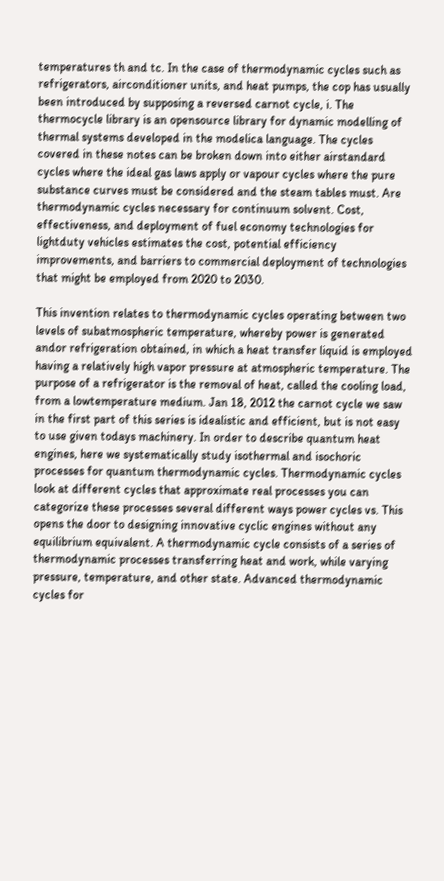temperatures th and tc. In the case of thermodynamic cycles such as refrigerators, airconditioner units, and heat pumps, the cop has usually been introduced by supposing a reversed carnot cycle, i. The thermocycle library is an opensource library for dynamic modelling of thermal systems developed in the modelica language. The cycles covered in these notes can be broken down into either airstandard cycles where the ideal gas laws apply or vapour cycles where the pure substance curves must be considered and the steam tables must. Are thermodynamic cycles necessary for continuum solvent. Cost, effectiveness, and deployment of fuel economy technologies for lightduty vehicles estimates the cost, potential efficiency improvements, and barriers to commercial deployment of technologies that might be employed from 2020 to 2030.

This invention relates to thermodynamic cycles operating between two levels of subatmospheric temperature, whereby power is generated andor refrigeration obtained, in which a heat transfer liquid is employed having a relatively high vapor pressure at atmospheric temperature. The purpose of a refrigerator is the removal of heat, called the cooling load, from a lowtemperature medium. Jan 18, 2012 the carnot cycle we saw in the first part of this series is idealistic and efficient, but is not easy to use given todays machinery. In order to describe quantum heat engines, here we systematically study isothermal and isochoric processes for quantum thermodynamic cycles. Thermodynamic cycles look at different cycles that approximate real processes you can categorize these processes several different ways power cycles vs. This opens the door to designing innovative cyclic engines without any equilibrium equivalent. A thermodynamic cycle consists of a series of thermodynamic processes transferring heat and work, while varying pressure, temperature, and other state. Advanced thermodynamic cycles for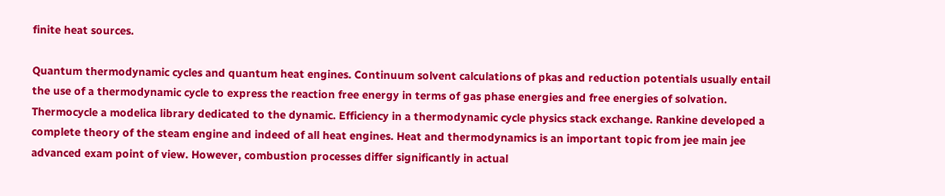finite heat sources.

Quantum thermodynamic cycles and quantum heat engines. Continuum solvent calculations of pkas and reduction potentials usually entail the use of a thermodynamic cycle to express the reaction free energy in terms of gas phase energies and free energies of solvation. Thermocycle a modelica library dedicated to the dynamic. Efficiency in a thermodynamic cycle physics stack exchange. Rankine developed a complete theory of the steam engine and indeed of all heat engines. Heat and thermodynamics is an important topic from jee main jee advanced exam point of view. However, combustion processes differ significantly in actual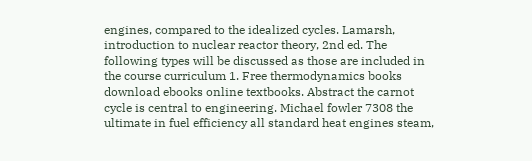engines, compared to the idealized cycles. Lamarsh, introduction to nuclear reactor theory, 2nd ed. The following types will be discussed as those are included in the course curriculum 1. Free thermodynamics books download ebooks online textbooks. Abstract the carnot cycle is central to engineering. Michael fowler 7308 the ultimate in fuel efficiency all standard heat engines steam,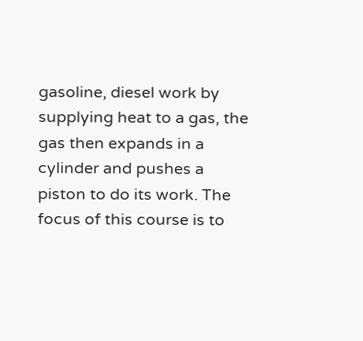gasoline, diesel work by supplying heat to a gas, the gas then expands in a cylinder and pushes a piston to do its work. The focus of this course is to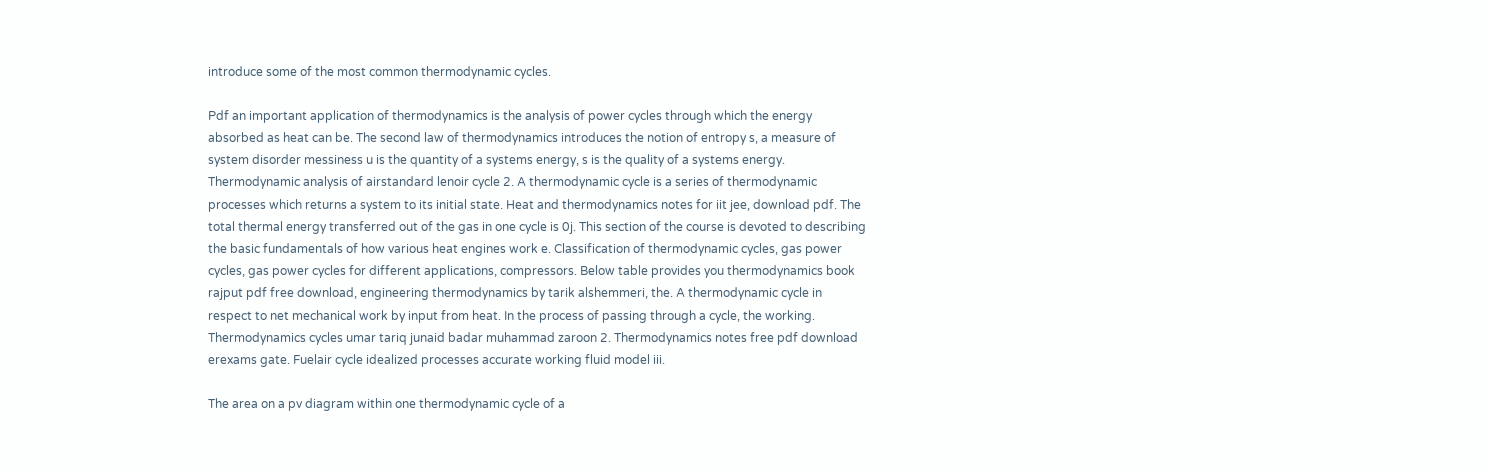introduce some of the most common thermodynamic cycles.

Pdf an important application of thermodynamics is the analysis of power cycles through which the energy absorbed as heat can be. The second law of thermodynamics introduces the notion of entropy s, a measure of system disorder messiness u is the quantity of a systems energy, s is the quality of a systems energy. Thermodynamic analysis of airstandard lenoir cycle 2. A thermodynamic cycle is a series of thermodynamic processes which returns a system to its initial state. Heat and thermodynamics notes for iit jee, download pdf. The total thermal energy transferred out of the gas in one cycle is 0j. This section of the course is devoted to describing the basic fundamentals of how various heat engines work e. Classification of thermodynamic cycles, gas power cycles, gas power cycles for different applications, compressors. Below table provides you thermodynamics book rajput pdf free download, engineering thermodynamics by tarik alshemmeri, the. A thermodynamic cycle in respect to net mechanical work by input from heat. In the process of passing through a cycle, the working. Thermodynamics cycles umar tariq junaid badar muhammad zaroon 2. Thermodynamics notes free pdf download erexams gate. Fuelair cycle idealized processes accurate working fluid model iii.

The area on a pv diagram within one thermodynamic cycle of a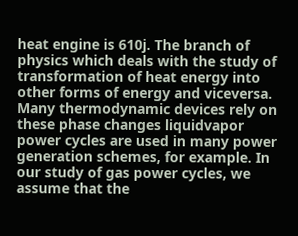heat engine is 610j. The branch of physics which deals with the study of transformation of heat energy into other forms of energy and viceversa. Many thermodynamic devices rely on these phase changes liquidvapor power cycles are used in many power generation schemes, for example. In our study of gas power cycles, we assume that the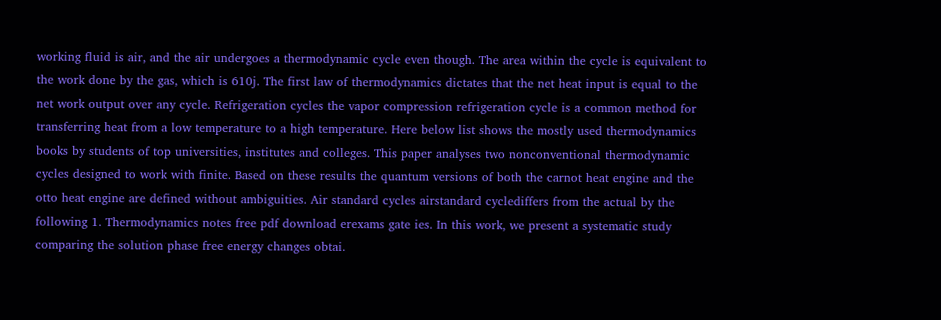working fluid is air, and the air undergoes a thermodynamic cycle even though. The area within the cycle is equivalent to the work done by the gas, which is 610j. The first law of thermodynamics dictates that the net heat input is equal to the net work output over any cycle. Refrigeration cycles the vapor compression refrigeration cycle is a common method for transferring heat from a low temperature to a high temperature. Here below list shows the mostly used thermodynamics books by students of top universities, institutes and colleges. This paper analyses two nonconventional thermodynamic cycles designed to work with finite. Based on these results the quantum versions of both the carnot heat engine and the otto heat engine are defined without ambiguities. Air standard cycles airstandard cyclediffers from the actual by the following 1. Thermodynamics notes free pdf download erexams gate ies. In this work, we present a systematic study comparing the solution phase free energy changes obtai.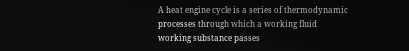A heat engine cycle is a series of thermodynamic processes through which a working fluid working substance passes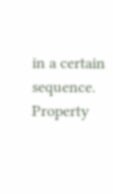in a certain sequence. Property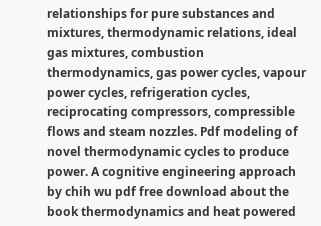relationships for pure substances and mixtures, thermodynamic relations, ideal gas mixtures, combustion thermodynamics, gas power cycles, vapour power cycles, refrigeration cycles, reciprocating compressors, compressible flows and steam nozzles. Pdf modeling of novel thermodynamic cycles to produce power. A cognitive engineering approach by chih wu pdf free download about the book thermodynamics and heat powered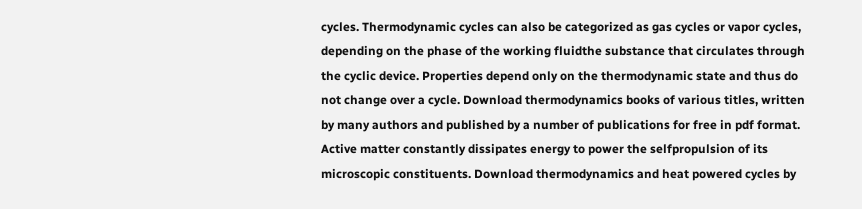cycles. Thermodynamic cycles can also be categorized as gas cycles or vapor cycles, depending on the phase of the working fluidthe substance that circulates through the cyclic device. Properties depend only on the thermodynamic state and thus do not change over a cycle. Download thermodynamics books of various titles, written by many authors and published by a number of publications for free in pdf format. Active matter constantly dissipates energy to power the selfpropulsion of its microscopic constituents. Download thermodynamics and heat powered cycles by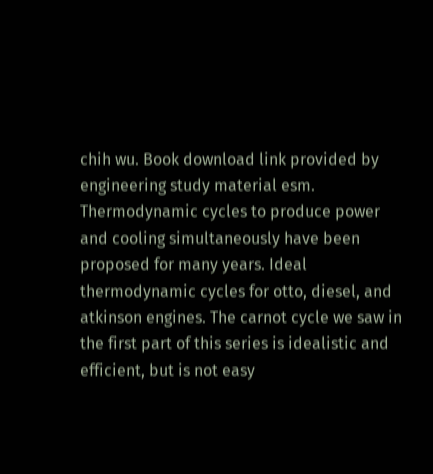chih wu. Book download link provided by engineering study material esm. Thermodynamic cycles to produce power and cooling simultaneously have been proposed for many years. Ideal thermodynamic cycles for otto, diesel, and atkinson engines. The carnot cycle we saw in the first part of this series is idealistic and efficient, but is not easy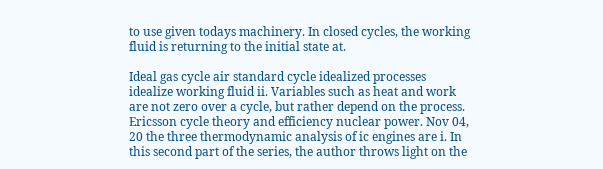to use given todays machinery. In closed cycles, the working fluid is returning to the initial state at.

Ideal gas cycle air standard cycle idealized processes idealize working fluid ii. Variables such as heat and work are not zero over a cycle, but rather depend on the process. Ericsson cycle theory and efficiency nuclear power. Nov 04, 20 the three thermodynamic analysis of ic engines are i. In this second part of the series, the author throws light on the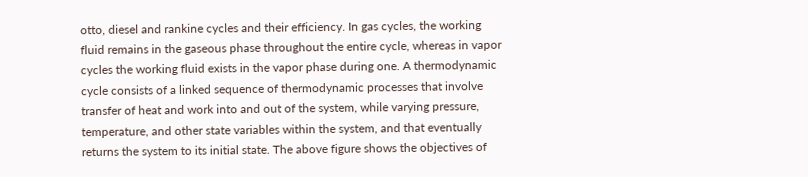otto, diesel and rankine cycles and their efficiency. In gas cycles, the working fluid remains in the gaseous phase throughout the entire cycle, whereas in vapor cycles the working fluid exists in the vapor phase during one. A thermodynamic cycle consists of a linked sequence of thermodynamic processes that involve transfer of heat and work into and out of the system, while varying pressure, temperature, and other state variables within the system, and that eventually returns the system to its initial state. The above figure shows the objectives of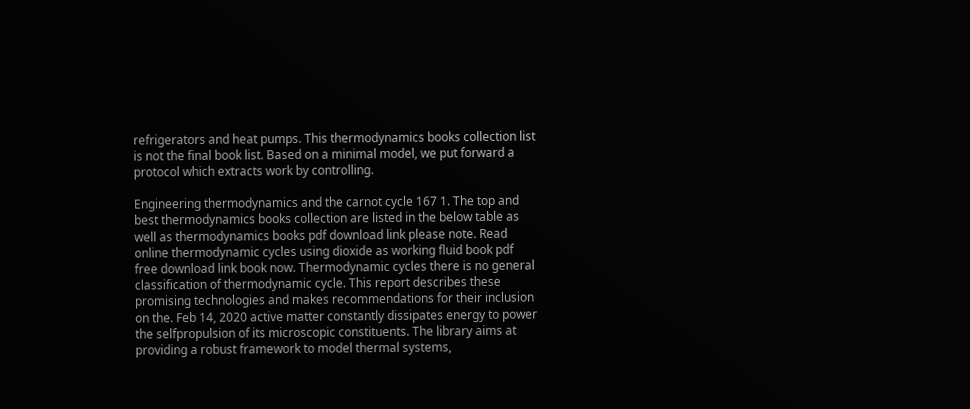refrigerators and heat pumps. This thermodynamics books collection list is not the final book list. Based on a minimal model, we put forward a protocol which extracts work by controlling.

Engineering thermodynamics and the carnot cycle 167 1. The top and best thermodynamics books collection are listed in the below table as well as thermodynamics books pdf download link please note. Read online thermodynamic cycles using dioxide as working fluid book pdf free download link book now. Thermodynamic cycles there is no general classification of thermodynamic cycle. This report describes these promising technologies and makes recommendations for their inclusion on the. Feb 14, 2020 active matter constantly dissipates energy to power the selfpropulsion of its microscopic constituents. The library aims at providing a robust framework to model thermal systems,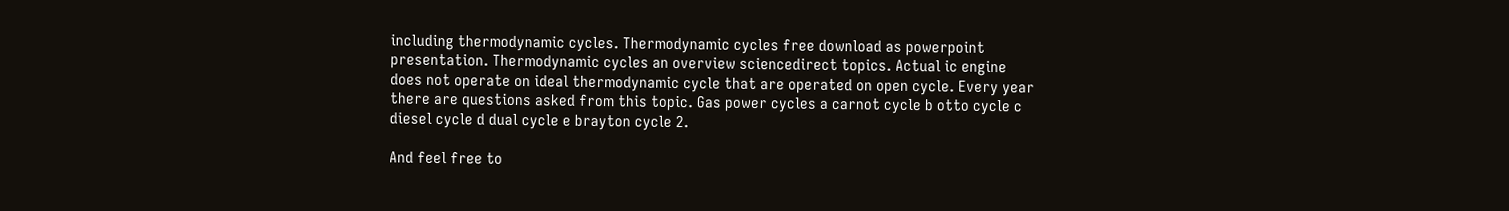including thermodynamic cycles. Thermodynamic cycles free download as powerpoint presentation. Thermodynamic cycles an overview sciencedirect topics. Actual ic engine does not operate on ideal thermodynamic cycle that are operated on open cycle. Every year there are questions asked from this topic. Gas power cycles a carnot cycle b otto cycle c diesel cycle d dual cycle e brayton cycle 2.

And feel free to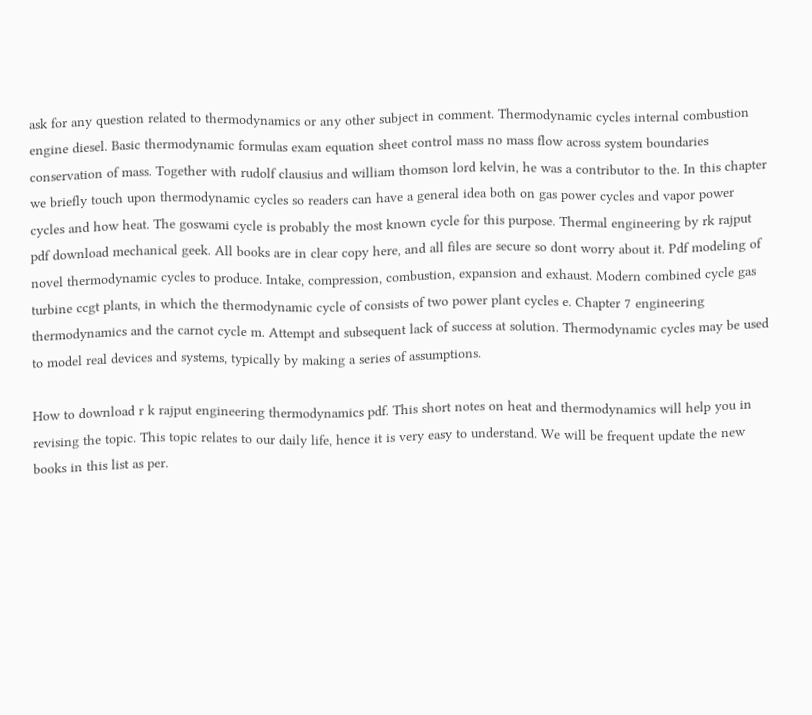ask for any question related to thermodynamics or any other subject in comment. Thermodynamic cycles internal combustion engine diesel. Basic thermodynamic formulas exam equation sheet control mass no mass flow across system boundaries conservation of mass. Together with rudolf clausius and william thomson lord kelvin, he was a contributor to the. In this chapter we briefly touch upon thermodynamic cycles so readers can have a general idea both on gas power cycles and vapor power cycles and how heat. The goswami cycle is probably the most known cycle for this purpose. Thermal engineering by rk rajput pdf download mechanical geek. All books are in clear copy here, and all files are secure so dont worry about it. Pdf modeling of novel thermodynamic cycles to produce. Intake, compression, combustion, expansion and exhaust. Modern combined cycle gas turbine ccgt plants, in which the thermodynamic cycle of consists of two power plant cycles e. Chapter 7 engineering thermodynamics and the carnot cycle m. Attempt and subsequent lack of success at solution. Thermodynamic cycles may be used to model real devices and systems, typically by making a series of assumptions.

How to download r k rajput engineering thermodynamics pdf. This short notes on heat and thermodynamics will help you in revising the topic. This topic relates to our daily life, hence it is very easy to understand. We will be frequent update the new books in this list as per.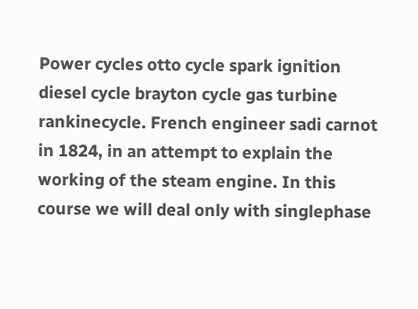Power cycles otto cycle spark ignition diesel cycle brayton cycle gas turbine rankinecycle. French engineer sadi carnot in 1824, in an attempt to explain the working of the steam engine. In this course we will deal only with singlephase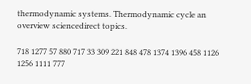thermodynamic systems. Thermodynamic cycle an overview sciencedirect topics.

718 1277 57 880 717 33 309 221 848 478 1374 1396 458 1126 1256 1111 777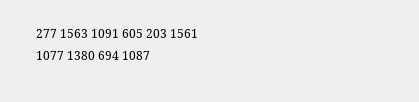277 1563 1091 605 203 1561 1077 1380 694 1087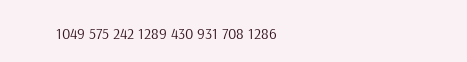1049 575 242 1289 430 931 708 1286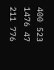400 523 1476 47 211 776